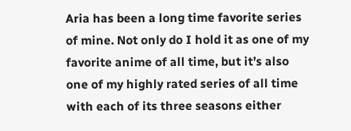Aria has been a long time favorite series of mine. Not only do I hold it as one of my favorite anime of all time, but it’s also one of my highly rated series of all time with each of its three seasons either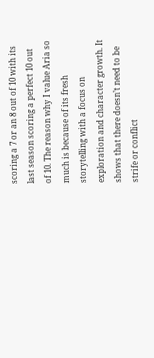scoring a 7 or an 8 out of 10 with its last season scoring a perfect 10 out of 10. The reason why I value Aria so much is because of its fresh storytelling with a focus on exploration and character growth. It shows that there doesn’t need to be strife or conflict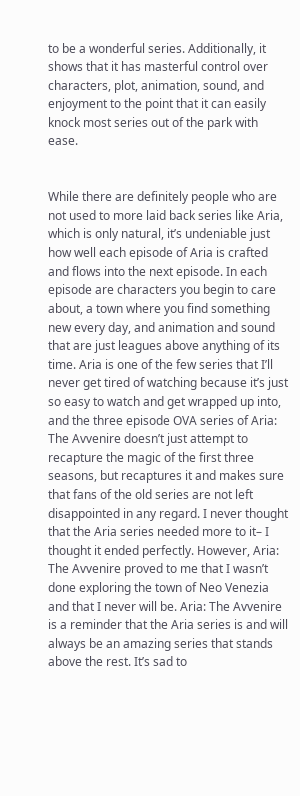to be a wonderful series. Additionally, it shows that it has masterful control over characters, plot, animation, sound, and enjoyment to the point that it can easily knock most series out of the park with ease.


While there are definitely people who are not used to more laid back series like Aria, which is only natural, it’s undeniable just how well each episode of Aria is crafted and flows into the next episode. In each episode are characters you begin to care about, a town where you find something new every day, and animation and sound that are just leagues above anything of its time. Aria is one of the few series that I’ll never get tired of watching because it’s just so easy to watch and get wrapped up into, and the three episode OVA series of Aria: The Avvenire doesn’t just attempt to recapture the magic of the first three seasons, but recaptures it and makes sure that fans of the old series are not left disappointed in any regard. I never thought that the Aria series needed more to it– I thought it ended perfectly. However, Aria: The Avvenire proved to me that I wasn’t done exploring the town of Neo Venezia and that I never will be. Aria: The Avvenire is a reminder that the Aria series is and will always be an amazing series that stands above the rest. It’s sad to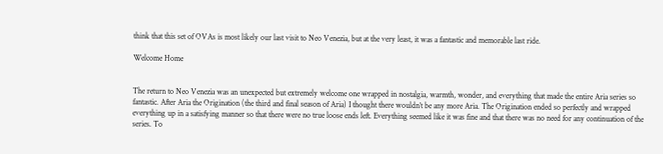think that this set of OVAs is most likely our last visit to Neo Venezia, but at the very least, it was a fantastic and memorable last ride.

Welcome Home


The return to Neo Venezia was an unexpected but extremely welcome one wrapped in nostalgia, warmth, wonder, and everything that made the entire Aria series so fantastic. After Aria the Origination (the third and final season of Aria) I thought there wouldn’t be any more Aria. The Origination ended so perfectly and wrapped everything up in a satisfying manner so that there were no true loose ends left. Everything seemed like it was fine and that there was no need for any continuation of the series. To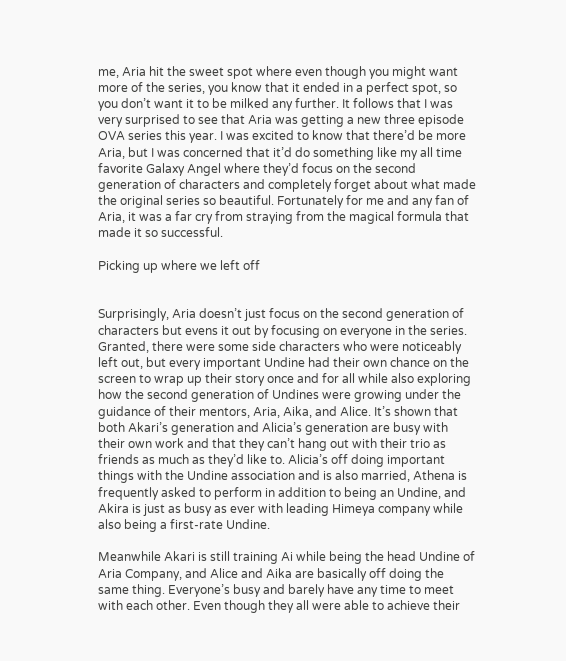me, Aria hit the sweet spot where even though you might want more of the series, you know that it ended in a perfect spot, so you don’t want it to be milked any further. It follows that I was very surprised to see that Aria was getting a new three episode OVA series this year. I was excited to know that there’d be more Aria, but I was concerned that it’d do something like my all time favorite Galaxy Angel where they’d focus on the second generation of characters and completely forget about what made the original series so beautiful. Fortunately for me and any fan of Aria, it was a far cry from straying from the magical formula that made it so successful.

Picking up where we left off


Surprisingly, Aria doesn’t just focus on the second generation of characters but evens it out by focusing on everyone in the series. Granted, there were some side characters who were noticeably left out, but every important Undine had their own chance on the screen to wrap up their story once and for all while also exploring how the second generation of Undines were growing under the guidance of their mentors, Aria, Aika, and Alice. It’s shown that both Akari’s generation and Alicia’s generation are busy with their own work and that they can’t hang out with their trio as friends as much as they’d like to. Alicia’s off doing important things with the Undine association and is also married, Athena is frequently asked to perform in addition to being an Undine, and Akira is just as busy as ever with leading Himeya company while also being a first-rate Undine.

Meanwhile Akari is still training Ai while being the head Undine of Aria Company, and Alice and Aika are basically off doing the same thing. Everyone’s busy and barely have any time to meet with each other. Even though they all were able to achieve their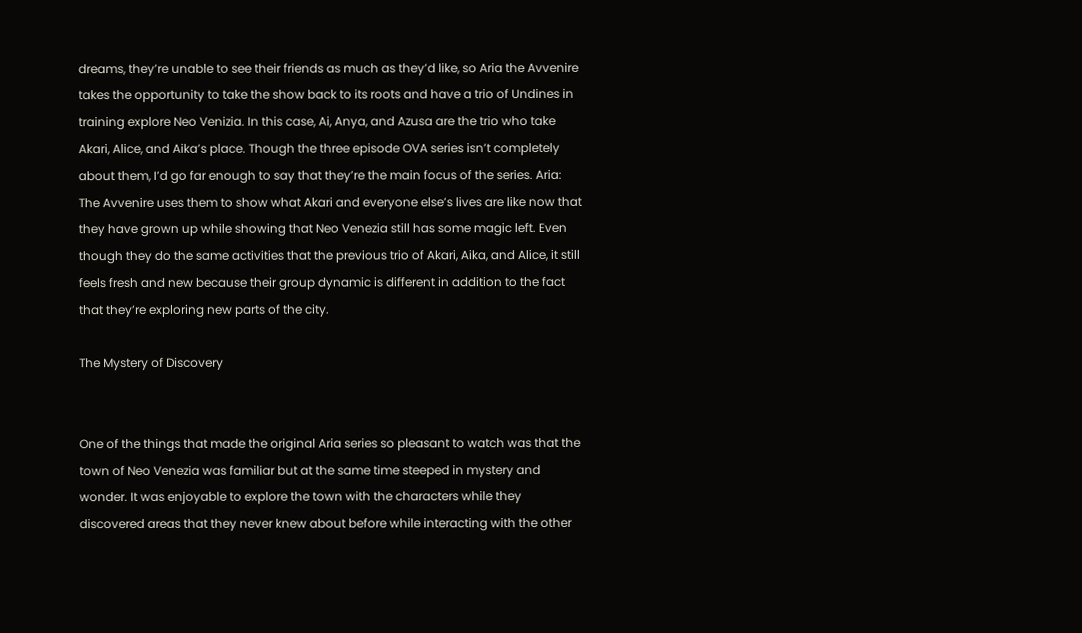dreams, they’re unable to see their friends as much as they’d like, so Aria the Avvenire takes the opportunity to take the show back to its roots and have a trio of Undines in training explore Neo Venizia. In this case, Ai, Anya, and Azusa are the trio who take Akari, Alice, and Aika’s place. Though the three episode OVA series isn’t completely about them, I’d go far enough to say that they’re the main focus of the series. Aria: The Avvenire uses them to show what Akari and everyone else’s lives are like now that they have grown up while showing that Neo Venezia still has some magic left. Even though they do the same activities that the previous trio of Akari, Aika, and Alice, it still feels fresh and new because their group dynamic is different in addition to the fact that they’re exploring new parts of the city.

The Mystery of Discovery


One of the things that made the original Aria series so pleasant to watch was that the town of Neo Venezia was familiar but at the same time steeped in mystery and wonder. It was enjoyable to explore the town with the characters while they discovered areas that they never knew about before while interacting with the other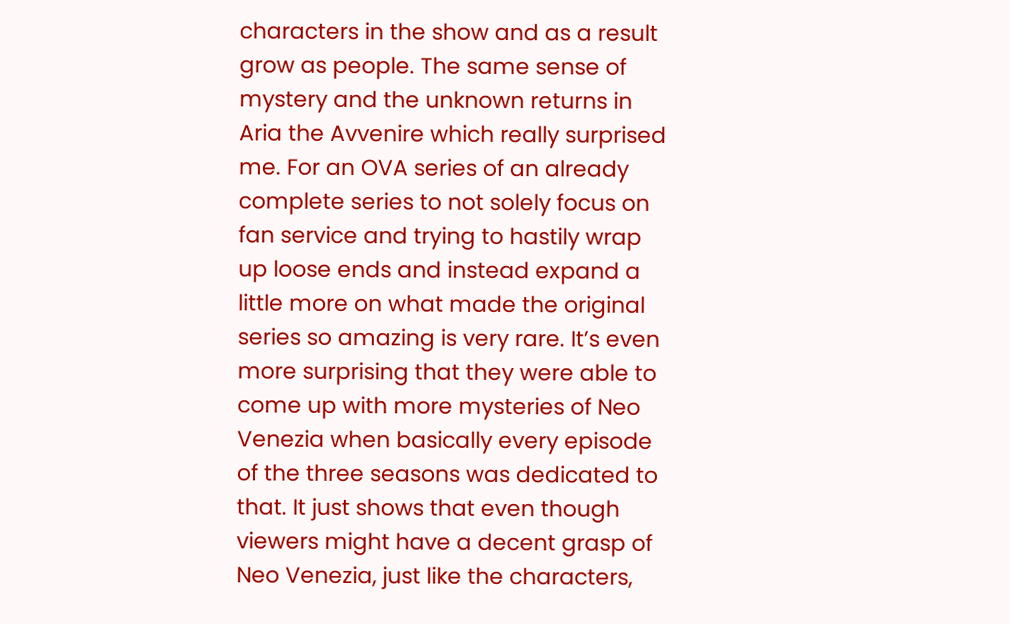characters in the show and as a result grow as people. The same sense of mystery and the unknown returns in Aria the Avvenire which really surprised me. For an OVA series of an already complete series to not solely focus on fan service and trying to hastily wrap up loose ends and instead expand a little more on what made the original series so amazing is very rare. It’s even more surprising that they were able to come up with more mysteries of Neo Venezia when basically every episode of the three seasons was dedicated to that. It just shows that even though viewers might have a decent grasp of Neo Venezia, just like the characters,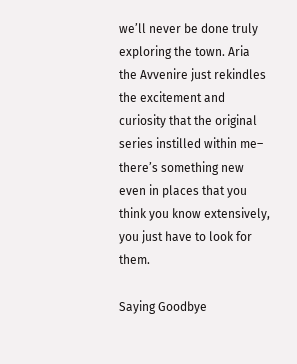we’ll never be done truly exploring the town. Aria the Avvenire just rekindles the excitement and curiosity that the original series instilled within me– there’s something new even in places that you think you know extensively, you just have to look for them.

Saying Goodbye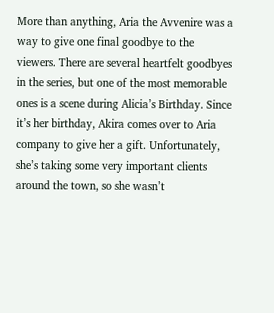More than anything, Aria the Avvenire was a way to give one final goodbye to the viewers. There are several heartfelt goodbyes in the series, but one of the most memorable ones is a scene during Alicia’s Birthday. Since it’s her birthday, Akira comes over to Aria company to give her a gift. Unfortunately, she’s taking some very important clients around the town, so she wasn’t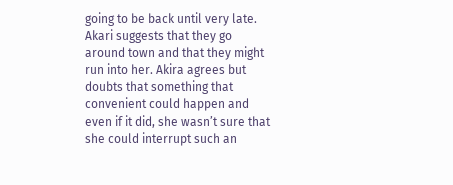going to be back until very late. Akari suggests that they go around town and that they might run into her. Akira agrees but doubts that something that convenient could happen and even if it did, she wasn’t sure that she could interrupt such an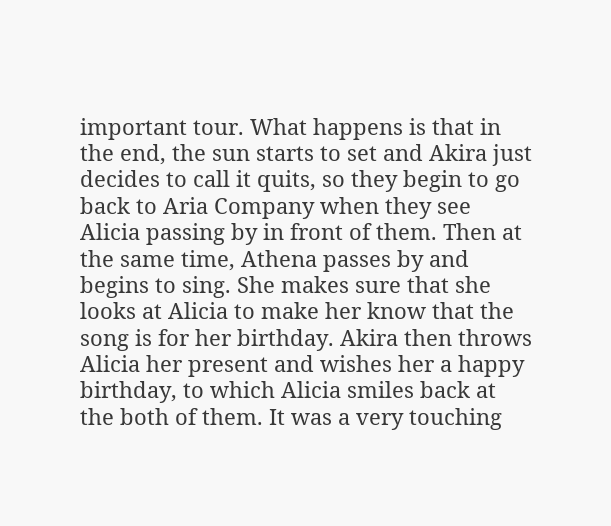important tour. What happens is that in the end, the sun starts to set and Akira just decides to call it quits, so they begin to go back to Aria Company when they see Alicia passing by in front of them. Then at the same time, Athena passes by and begins to sing. She makes sure that she looks at Alicia to make her know that the song is for her birthday. Akira then throws Alicia her present and wishes her a happy birthday, to which Alicia smiles back at the both of them. It was a very touching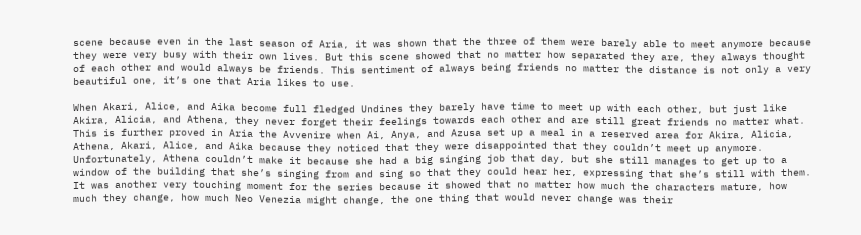scene because even in the last season of Aria, it was shown that the three of them were barely able to meet anymore because they were very busy with their own lives. But this scene showed that no matter how separated they are, they always thought of each other and would always be friends. This sentiment of always being friends no matter the distance is not only a very beautiful one, it’s one that Aria likes to use.

When Akari, Alice, and Aika become full fledged Undines they barely have time to meet up with each other, but just like Akira, Alicia, and Athena, they never forget their feelings towards each other and are still great friends no matter what. This is further proved in Aria the Avvenire when Ai, Anya, and Azusa set up a meal in a reserved area for Akira, Alicia, Athena, Akari, Alice, and Aika because they noticed that they were disappointed that they couldn’t meet up anymore. Unfortunately, Athena couldn’t make it because she had a big singing job that day, but she still manages to get up to a window of the building that she’s singing from and sing so that they could hear her, expressing that she’s still with them. It was another very touching moment for the series because it showed that no matter how much the characters mature, how much they change, how much Neo Venezia might change, the one thing that would never change was their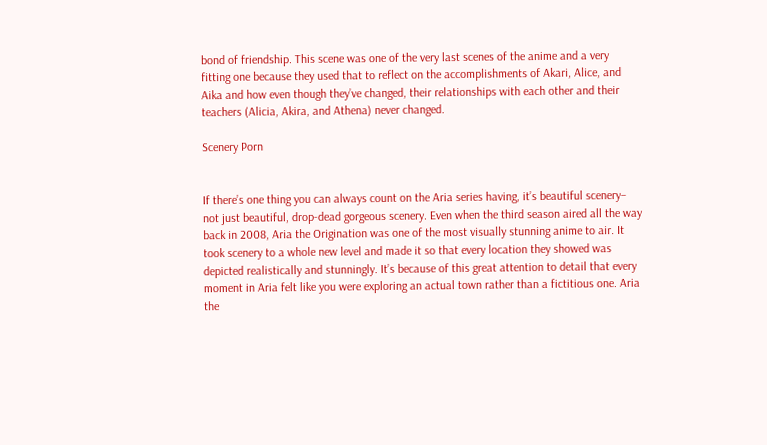bond of friendship. This scene was one of the very last scenes of the anime and a very fitting one because they used that to reflect on the accomplishments of Akari, Alice, and Aika and how even though they’ve changed, their relationships with each other and their teachers (Alicia, Akira, and Athena) never changed.

Scenery Porn


If there’s one thing you can always count on the Aria series having, it’s beautiful scenery– not just beautiful, drop-dead gorgeous scenery. Even when the third season aired all the way back in 2008, Aria the Origination was one of the most visually stunning anime to air. It took scenery to a whole new level and made it so that every location they showed was depicted realistically and stunningly. It’s because of this great attention to detail that every moment in Aria felt like you were exploring an actual town rather than a fictitious one. Aria the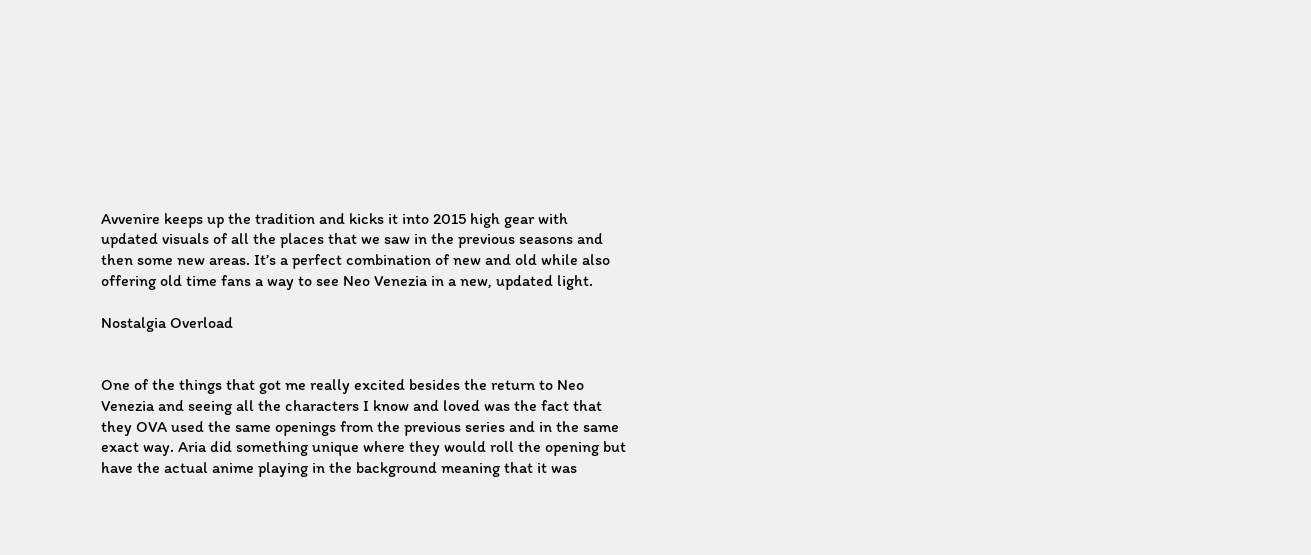Avvenire keeps up the tradition and kicks it into 2015 high gear with updated visuals of all the places that we saw in the previous seasons and then some new areas. It’s a perfect combination of new and old while also offering old time fans a way to see Neo Venezia in a new, updated light.

Nostalgia Overload


One of the things that got me really excited besides the return to Neo Venezia and seeing all the characters I know and loved was the fact that they OVA used the same openings from the previous series and in the same exact way. Aria did something unique where they would roll the opening but have the actual anime playing in the background meaning that it was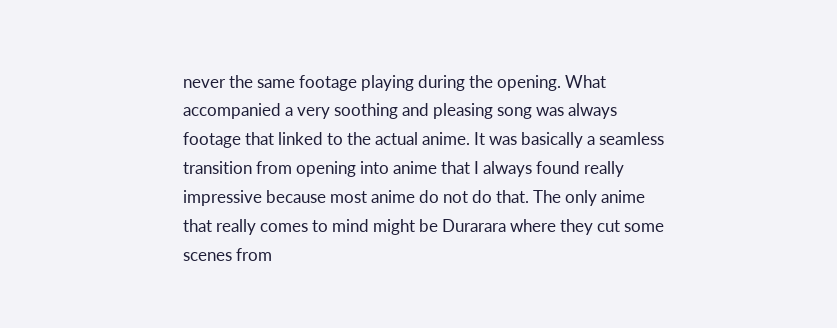never the same footage playing during the opening. What accompanied a very soothing and pleasing song was always footage that linked to the actual anime. It was basically a seamless transition from opening into anime that I always found really impressive because most anime do not do that. The only anime that really comes to mind might be Durarara where they cut some scenes from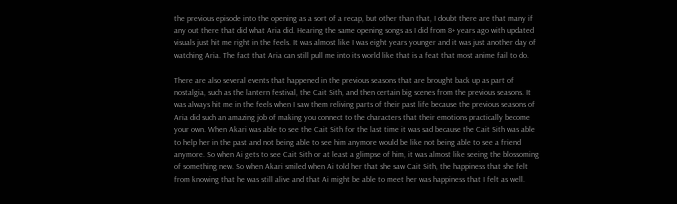the previous episode into the opening as a sort of a recap, but other than that, I doubt there are that many if any out there that did what Aria did. Hearing the same opening songs as I did from 8+ years ago with updated visuals just hit me right in the feels. It was almost like I was eight years younger and it was just another day of watching Aria. The fact that Aria can still pull me into its world like that is a feat that most anime fail to do.

There are also several events that happened in the previous seasons that are brought back up as part of nostalgia, such as the lantern festival, the Cait Sith, and then certain big scenes from the previous seasons. It was always hit me in the feels when I saw them reliving parts of their past life because the previous seasons of Aria did such an amazing job of making you connect to the characters that their emotions practically become your own. When Akari was able to see the Cait Sith for the last time it was sad because the Cait Sith was able to help her in the past and not being able to see him anymore would be like not being able to see a friend anymore. So when Ai gets to see Cait Sith or at least a glimpse of him, it was almost like seeing the blossoming of something new. So when Akari smiled when Ai told her that she saw Cait Sith, the happiness that she felt from knowing that he was still alive and that Ai might be able to meet her was happiness that I felt as well.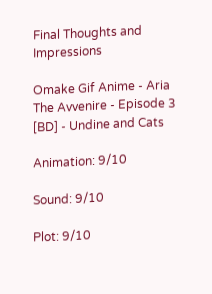Final Thoughts and Impressions

Omake Gif Anime - Aria The Avvenire - Episode 3 [BD] - Undine and Cats

Animation: 9/10

Sound: 9/10

Plot: 9/10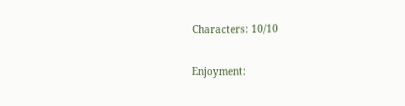Characters: 10/10

Enjoyment: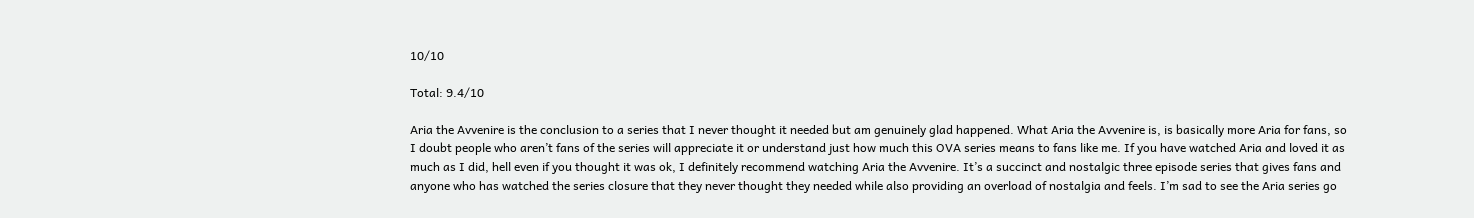10/10

Total: 9.4/10

Aria the Avvenire is the conclusion to a series that I never thought it needed but am genuinely glad happened. What Aria the Avvenire is, is basically more Aria for fans, so I doubt people who aren’t fans of the series will appreciate it or understand just how much this OVA series means to fans like me. If you have watched Aria and loved it as much as I did, hell even if you thought it was ok, I definitely recommend watching Aria the Avvenire. It’s a succinct and nostalgic three episode series that gives fans and anyone who has watched the series closure that they never thought they needed while also providing an overload of nostalgia and feels. I’m sad to see the Aria series go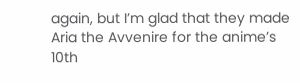again, but I’m glad that they made Aria the Avvenire for the anime’s 10th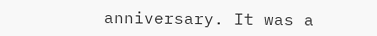anniversary. It was a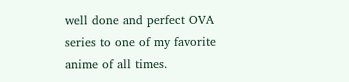well done and perfect OVA series to one of my favorite anime of all times.